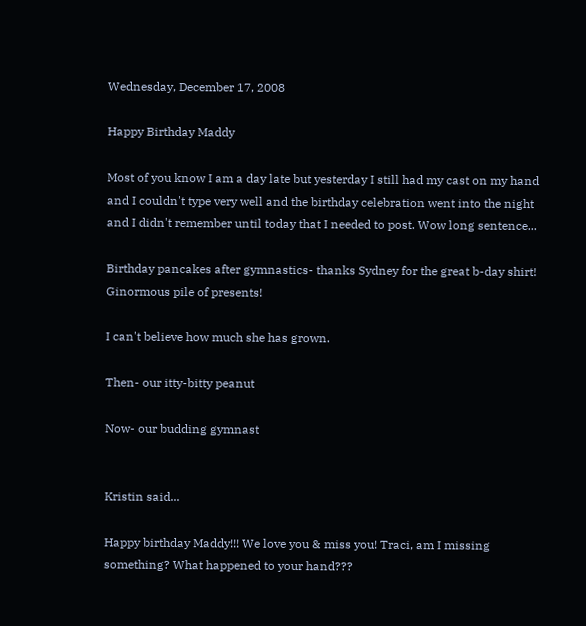Wednesday, December 17, 2008

Happy Birthday Maddy

Most of you know I am a day late but yesterday I still had my cast on my hand and I couldn't type very well and the birthday celebration went into the night and I didn't remember until today that I needed to post. Wow long sentence...

Birthday pancakes after gymnastics- thanks Sydney for the great b-day shirt!
Ginormous pile of presents!

I can't believe how much she has grown.

Then- our itty-bitty peanut

Now- our budding gymnast


Kristin said...

Happy birthday Maddy!!! We love you & miss you! Traci, am I missing something? What happened to your hand???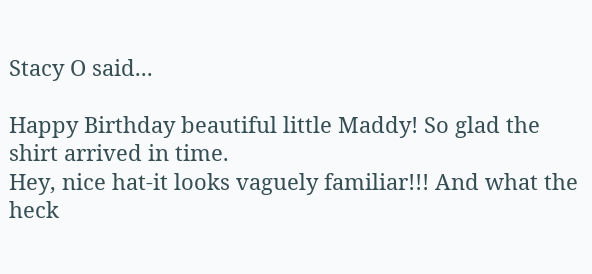Stacy O said...

Happy Birthday beautiful little Maddy! So glad the shirt arrived in time.
Hey, nice hat-it looks vaguely familiar!!! And what the heck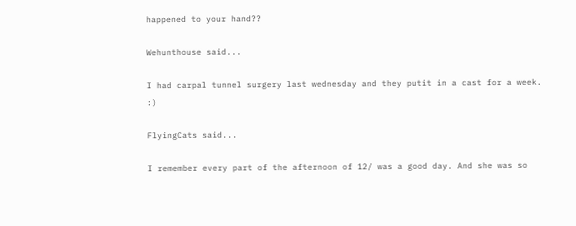happened to your hand??

Wehunthouse said...

I had carpal tunnel surgery last wednesday and they putit in a cast for a week. :)

FlyingCats said...

I remember every part of the afternoon of 12/ was a good day. And she was so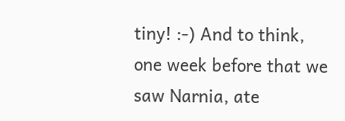tiny! :-) And to think, one week before that we saw Narnia, ate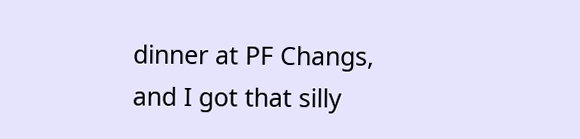dinner at PF Changs, and I got that silly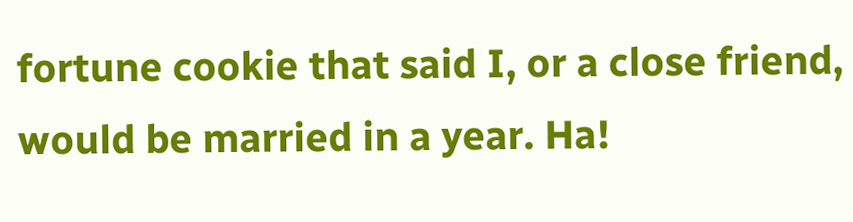fortune cookie that said I, or a close friend, would be married in a year. Ha!